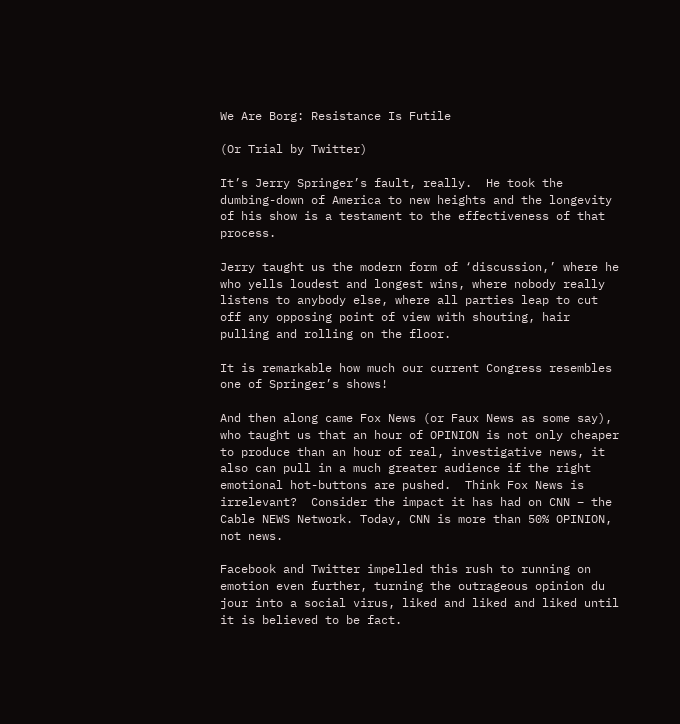We Are Borg: Resistance Is Futile

(Or Trial by Twitter)

It’s Jerry Springer’s fault, really.  He took the dumbing-down of America to new heights and the longevity of his show is a testament to the effectiveness of that process.

Jerry taught us the modern form of ‘discussion,’ where he who yells loudest and longest wins, where nobody really listens to anybody else, where all parties leap to cut off any opposing point of view with shouting, hair pulling and rolling on the floor.

It is remarkable how much our current Congress resembles one of Springer’s shows!

And then along came Fox News (or Faux News as some say), who taught us that an hour of OPINION is not only cheaper to produce than an hour of real, investigative news, it  also can pull in a much greater audience if the right emotional hot-buttons are pushed.  Think Fox News is irrelevant?  Consider the impact it has had on CNN – the Cable NEWS Network. Today, CNN is more than 50% OPINION, not news.

Facebook and Twitter impelled this rush to running on emotion even further, turning the outrageous opinion du jour into a social virus, liked and liked and liked until it is believed to be fact.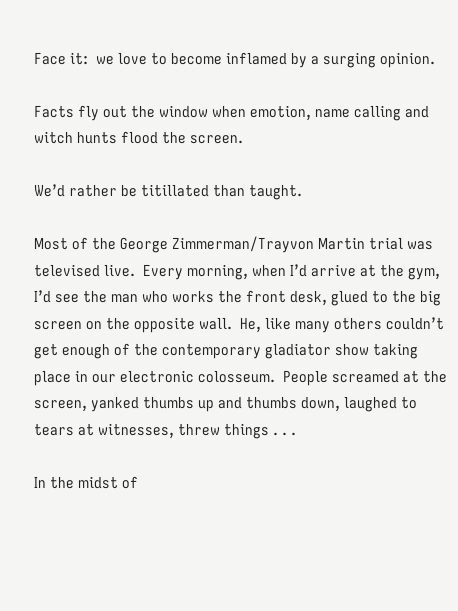Face it:  we love to become inflamed by a surging opinion.

Facts fly out the window when emotion, name calling and witch hunts flood the screen.

We’d rather be titillated than taught.

Most of the George Zimmerman/Trayvon Martin trial was televised live.  Every morning, when I’d arrive at the gym, I’d see the man who works the front desk, glued to the big screen on the opposite wall.  He, like many others couldn’t get enough of the contemporary gladiator show taking place in our electronic colosseum.  People screamed at the screen, yanked thumbs up and thumbs down, laughed to tears at witnesses, threw things . . .

In the midst of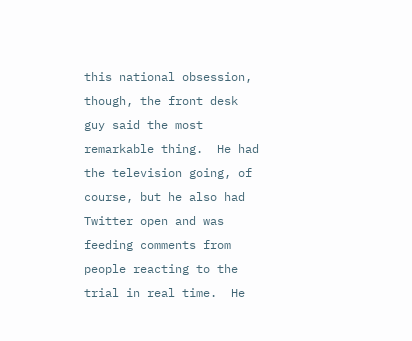this national obsession, though, the front desk guy said the most remarkable thing.  He had the television going, of course, but he also had Twitter open and was feeding comments from people reacting to the trial in real time.  He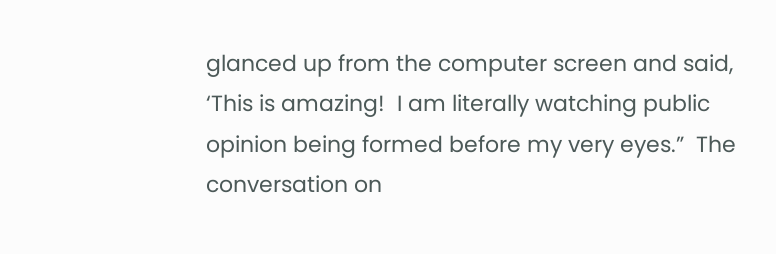glanced up from the computer screen and said, ‘This is amazing!  I am literally watching public opinion being formed before my very eyes.”  The conversation on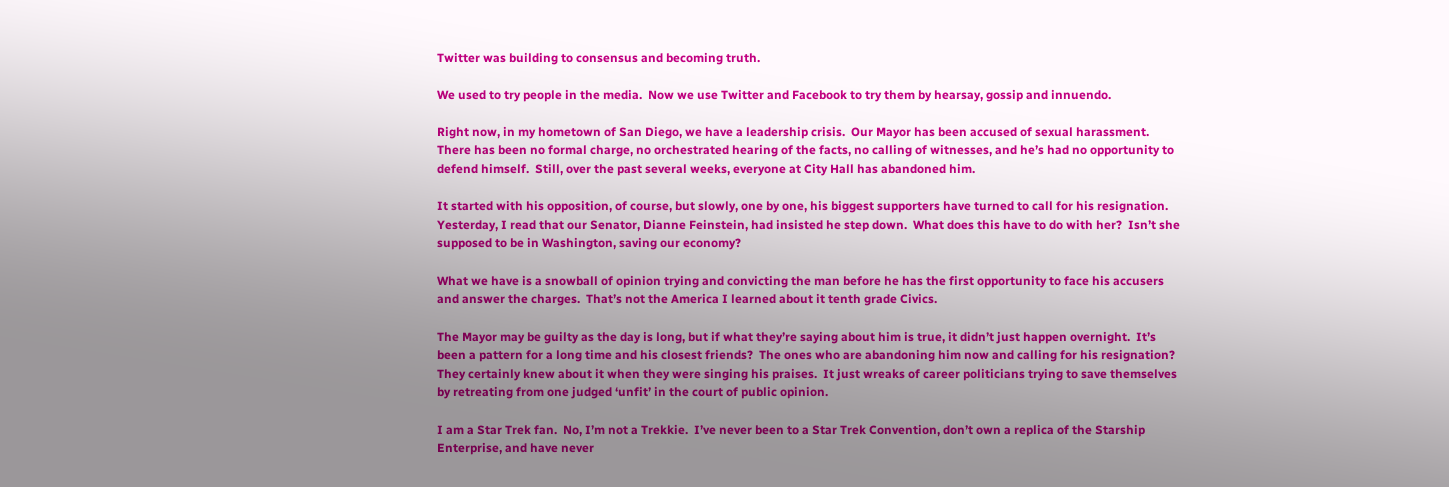Twitter was building to consensus and becoming truth.

We used to try people in the media.  Now we use Twitter and Facebook to try them by hearsay, gossip and innuendo.

Right now, in my hometown of San Diego, we have a leadership crisis.  Our Mayor has been accused of sexual harassment.  There has been no formal charge, no orchestrated hearing of the facts, no calling of witnesses, and he’s had no opportunity to defend himself.  Still, over the past several weeks, everyone at City Hall has abandoned him.

It started with his opposition, of course, but slowly, one by one, his biggest supporters have turned to call for his resignation.  Yesterday, I read that our Senator, Dianne Feinstein, had insisted he step down.  What does this have to do with her?  Isn’t she supposed to be in Washington, saving our economy?

What we have is a snowball of opinion trying and convicting the man before he has the first opportunity to face his accusers and answer the charges.  That’s not the America I learned about it tenth grade Civics.

The Mayor may be guilty as the day is long, but if what they’re saying about him is true, it didn’t just happen overnight.  It’s been a pattern for a long time and his closest friends?  The ones who are abandoning him now and calling for his resignation?  They certainly knew about it when they were singing his praises.  It just wreaks of career politicians trying to save themselves by retreating from one judged ‘unfit’ in the court of public opinion.

I am a Star Trek fan.  No, I’m not a Trekkie.  I’ve never been to a Star Trek Convention, don’t own a replica of the Starship Enterprise, and have never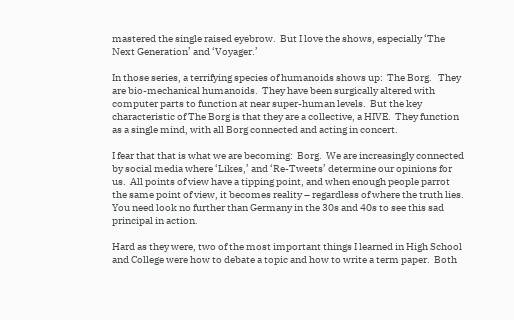mastered the single raised eyebrow.  But I love the shows, especially ‘The Next Generation’ and ‘Voyager.’

In those series, a terrifying species of humanoids shows up:  The Borg.   They are bio-mechanical humanoids.  They have been surgically altered with computer parts to function at near super-human levels.  But the key characteristic of The Borg is that they are a collective, a HIVE.  They function as a single mind, with all Borg connected and acting in concert.

I fear that that is what we are becoming:  Borg.  We are increasingly connected by social media where ‘Likes,’ and ‘Re-Tweets’ determine our opinions for us.  All points of view have a tipping point, and when enough people parrot the same point of view, it becomes reality – regardless of where the truth lies. You need look no further than Germany in the 30s and 40s to see this sad principal in action.

Hard as they were, two of the most important things I learned in High School and College were how to debate a topic and how to write a term paper.  Both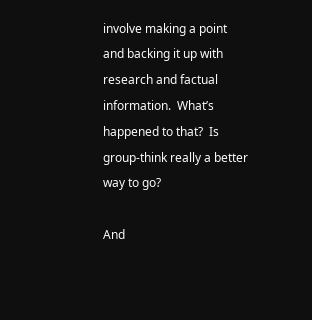involve making a point and backing it up with research and factual information.  What’s happened to that?  Is group-think really a better way to go?

And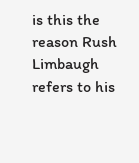is this the reason Rush Limbaugh refers to his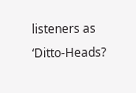listeners as ‘Ditto-Heads?